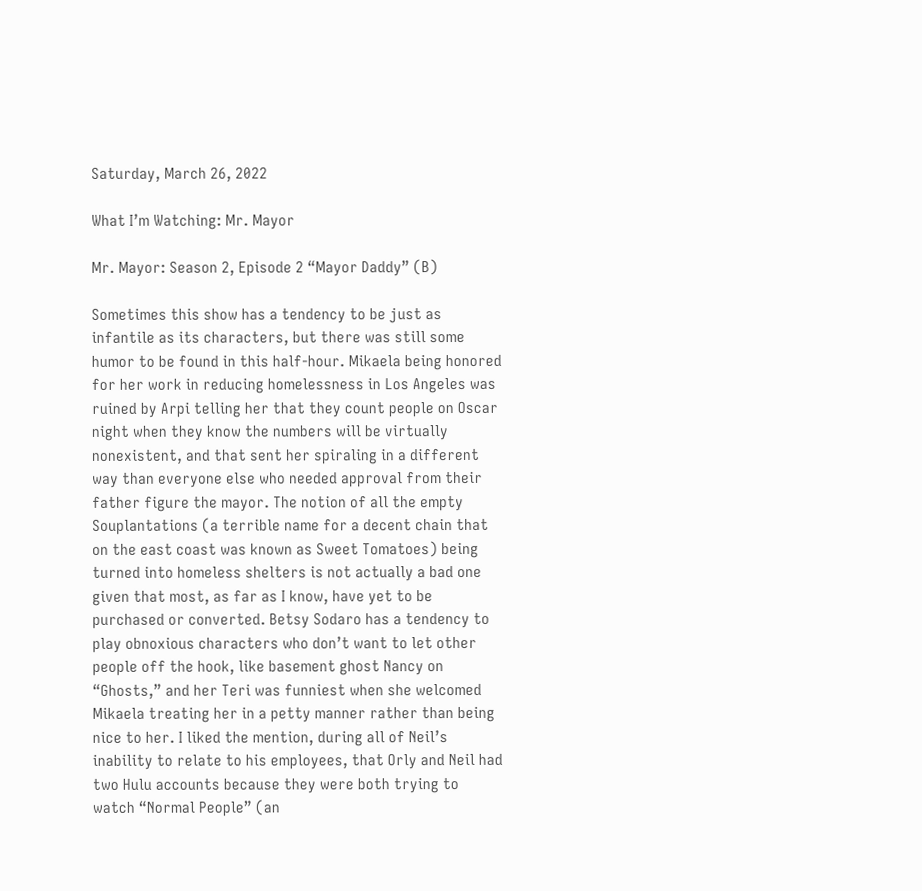Saturday, March 26, 2022

What I’m Watching: Mr. Mayor

Mr. Mayor: Season 2, Episode 2 “Mayor Daddy” (B)

Sometimes this show has a tendency to be just as infantile as its characters, but there was still some humor to be found in this half-hour. Mikaela being honored for her work in reducing homelessness in Los Angeles was ruined by Arpi telling her that they count people on Oscar night when they know the numbers will be virtually nonexistent, and that sent her spiraling in a different way than everyone else who needed approval from their father figure the mayor. The notion of all the empty Souplantations (a terrible name for a decent chain that on the east coast was known as Sweet Tomatoes) being turned into homeless shelters is not actually a bad one given that most, as far as I know, have yet to be purchased or converted. Betsy Sodaro has a tendency to play obnoxious characters who don’t want to let other people off the hook, like basement ghost Nancy on “Ghosts,” and her Teri was funniest when she welcomed Mikaela treating her in a petty manner rather than being nice to her. I liked the mention, during all of Neil’s inability to relate to his employees, that Orly and Neil had two Hulu accounts because they were both trying to watch “Normal People” (an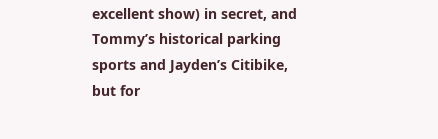excellent show) in secret, and Tommy’s historical parking sports and Jayden’s Citibike, but for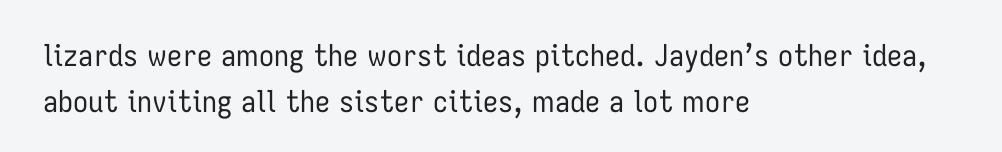lizards were among the worst ideas pitched. Jayden’s other idea, about inviting all the sister cities, made a lot more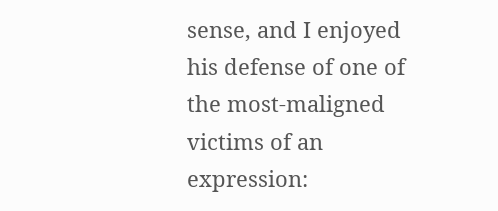sense, and I enjoyed his defense of one of the most-maligned victims of an expression: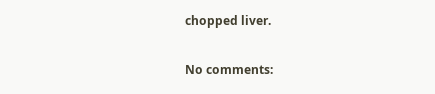chopped liver.

No comments: